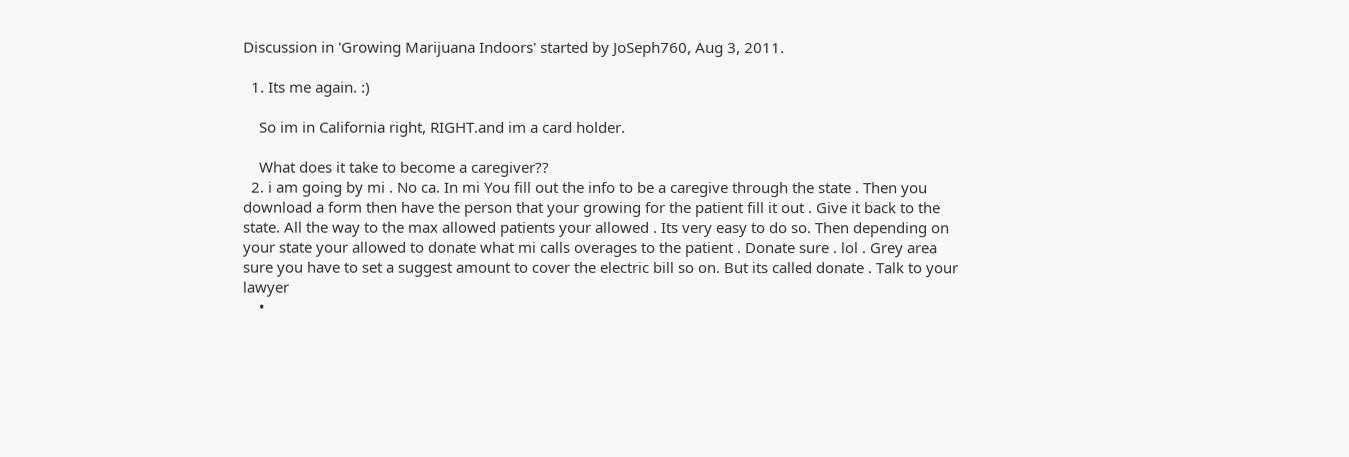Discussion in 'Growing Marijuana Indoors' started by JoSeph760, Aug 3, 2011.

  1. Its me again. :)

    So im in California right, RIGHT.and im a card holder.

    What does it take to become a caregiver??
  2. i am going by mi . No ca. In mi You fill out the info to be a caregive through the state . Then you download a form then have the person that your growing for the patient fill it out . Give it back to the state. All the way to the max allowed patients your allowed . Its very easy to do so. Then depending on your state your allowed to donate what mi calls overages to the patient . Donate sure . lol . Grey area sure you have to set a suggest amount to cover the electric bill so on. But its called donate . Talk to your lawyer
    •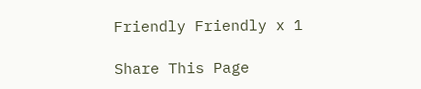Friendly Friendly x 1

Share This Page